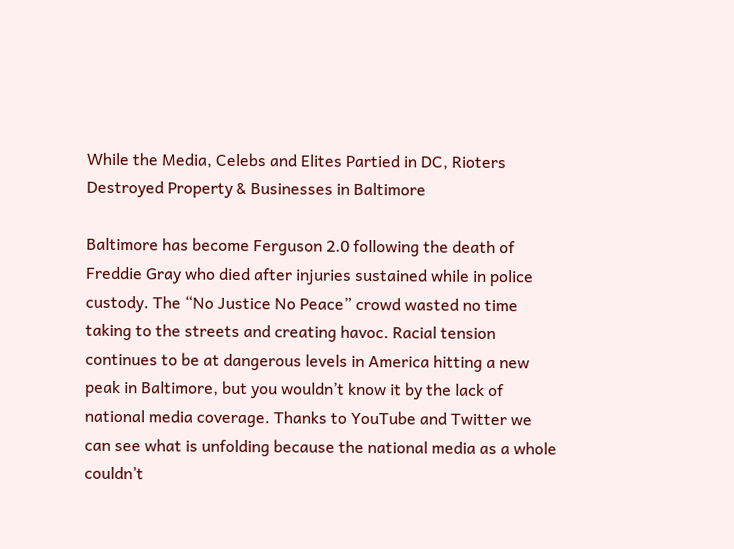While the Media, Celebs and Elites Partied in DC, Rioters Destroyed Property & Businesses in Baltimore

Baltimore has become Ferguson 2.0 following the death of Freddie Gray who died after injuries sustained while in police custody. The “No Justice No Peace” crowd wasted no time taking to the streets and creating havoc. Racial tension continues to be at dangerous levels in America hitting a new peak in Baltimore, but you wouldn’t know it by the lack of national media coverage. Thanks to YouTube and Twitter we can see what is unfolding because the national media as a whole couldn’t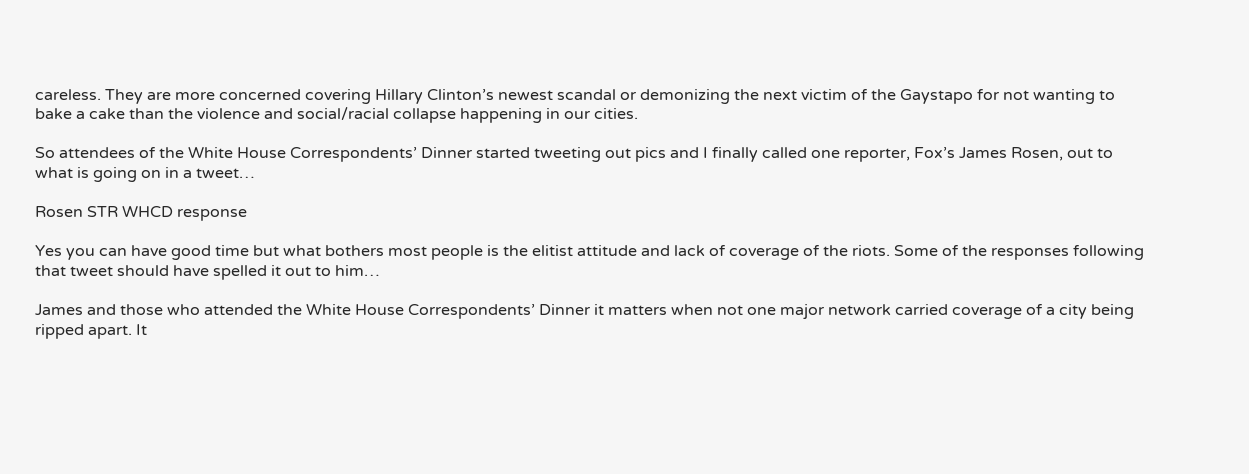careless. They are more concerned covering Hillary Clinton’s newest scandal or demonizing the next victim of the Gaystapo for not wanting to bake a cake than the violence and social/racial collapse happening in our cities.

So attendees of the White House Correspondents’ Dinner started tweeting out pics and I finally called one reporter, Fox’s James Rosen, out to what is going on in a tweet…

Rosen STR WHCD response

Yes you can have good time but what bothers most people is the elitist attitude and lack of coverage of the riots. Some of the responses following that tweet should have spelled it out to him…

James and those who attended the White House Correspondents’ Dinner it matters when not one major network carried coverage of a city being ripped apart. It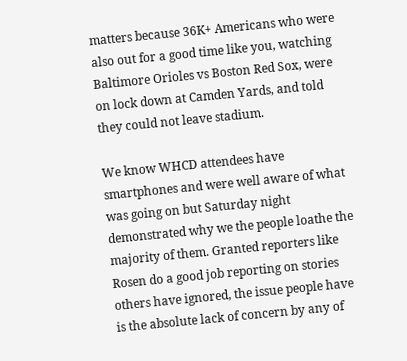matters because 36K+ Americans who were also out for a good time like you, watching Baltimore Orioles vs Boston Red Sox, were on lock down at Camden Yards, and told they could not leave stadium.

We know WHCD attendees have smartphones and were well aware of what was going on but Saturday night demonstrated why we the people loathe the majority of them. Granted reporters like Rosen do a good job reporting on stories others have ignored, the issue people have is the absolute lack of concern by any of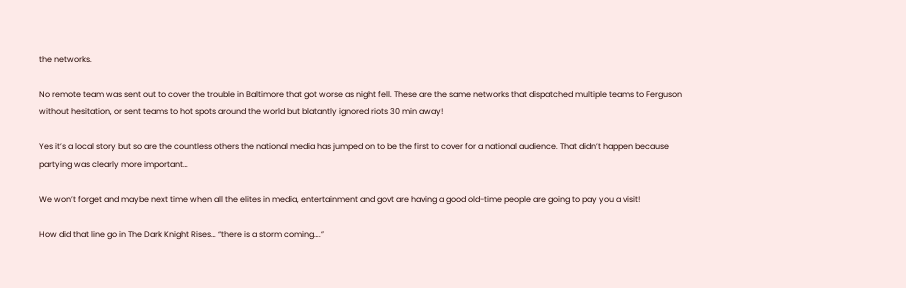the networks.

No remote team was sent out to cover the trouble in Baltimore that got worse as night fell. These are the same networks that dispatched multiple teams to Ferguson without hesitation, or sent teams to hot spots around the world but blatantly ignored riots 30 min away!

Yes it’s a local story but so are the countless others the national media has jumped on to be the first to cover for a national audience. That didn’t happen because partying was clearly more important…

We won’t forget and maybe next time when all the elites in media, entertainment and govt are having a good old-time people are going to pay you a visit!

How did that line go in The Dark Knight Rises… “there is a storm coming….”